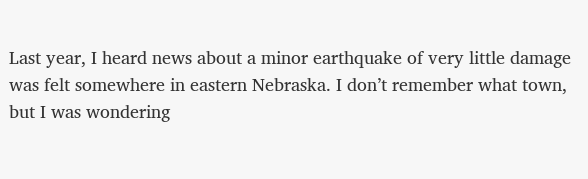Last year, I heard news about a minor earthquake of very little damage was felt somewhere in eastern Nebraska. I don’t remember what town, but I was wondering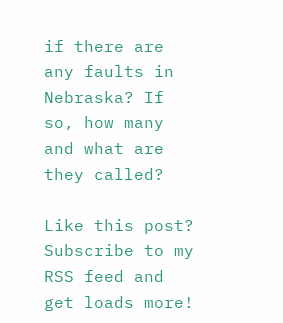if there are any faults in Nebraska? If so, how many and what are they called?

Like this post? Subscribe to my RSS feed and get loads more!